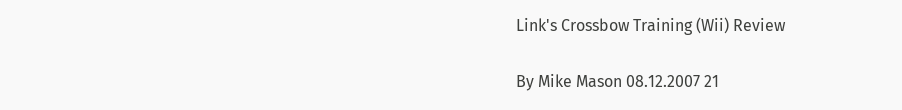Link's Crossbow Training (Wii) Review

By Mike Mason 08.12.2007 21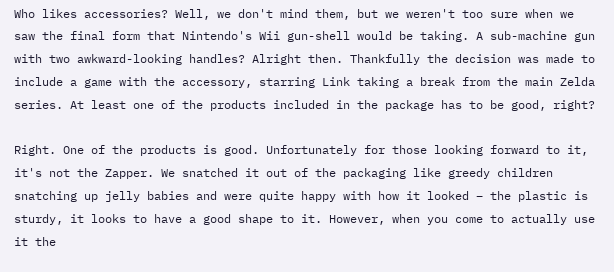Who likes accessories? Well, we don't mind them, but we weren't too sure when we saw the final form that Nintendo's Wii gun-shell would be taking. A sub-machine gun with two awkward-looking handles? Alright then. Thankfully the decision was made to include a game with the accessory, starring Link taking a break from the main Zelda series. At least one of the products included in the package has to be good, right?

Right. One of the products is good. Unfortunately for those looking forward to it, it's not the Zapper. We snatched it out of the packaging like greedy children snatching up jelly babies and were quite happy with how it looked – the plastic is sturdy, it looks to have a good shape to it. However, when you come to actually use it the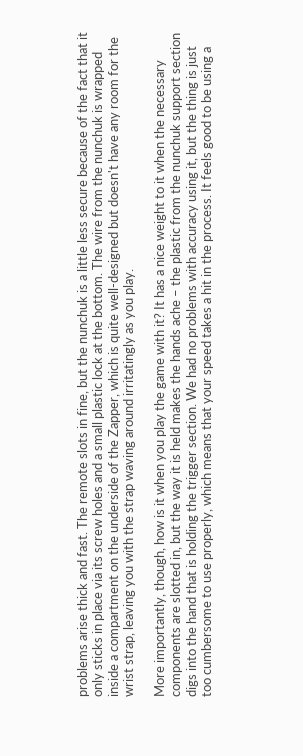problems arise thick and fast. The remote slots in fine, but the nunchuk is a little less secure because of the fact that it only sticks in place via its screw holes and a small plastic lock at the bottom. The wire from the nunchuk is wrapped inside a compartment on the underside of the Zapper, which is quite well-designed but doesn't have any room for the wrist strap, leaving you with the strap waving around irritatingly as you play.

More importantly, though, how is it when you play the game with it? It has a nice weight to it when the necessary components are slotted in, but the way it is held makes the hands ache – the plastic from the nunchuk support section digs into the hand that is holding the trigger section. We had no problems with accuracy using it, but the thing is just too cumbersome to use properly, which means that your speed takes a hit in the process. It feels good to be using a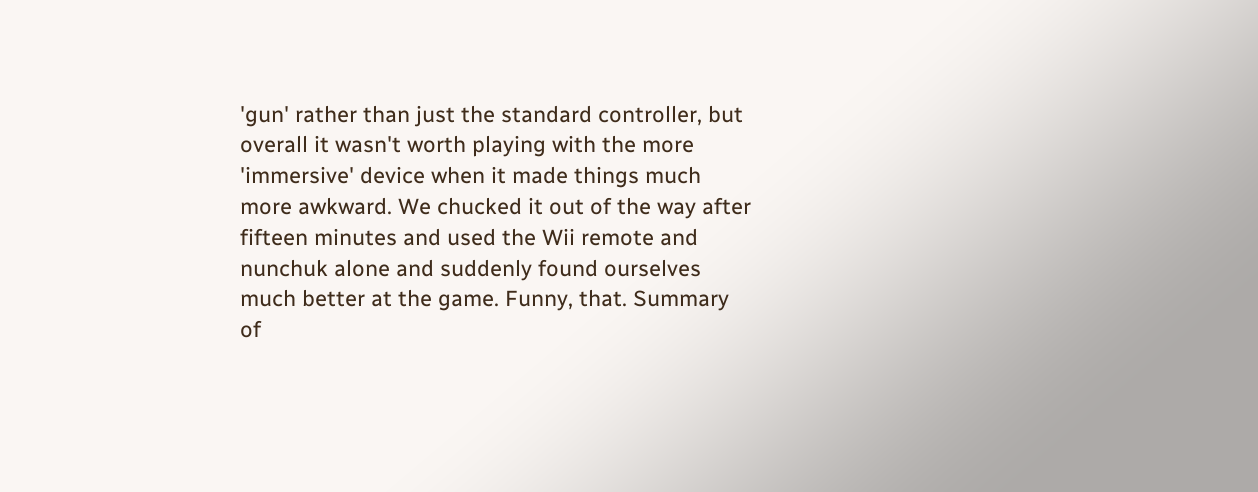'gun' rather than just the standard controller, but overall it wasn't worth playing with the more 'immersive' device when it made things much more awkward. We chucked it out of the way after fifteen minutes and used the Wii remote and nunchuk alone and suddenly found ourselves much better at the game. Funny, that. Summary of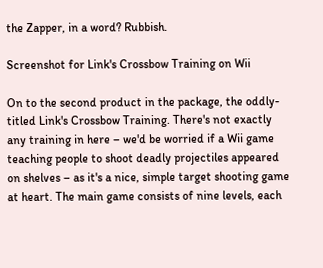the Zapper, in a word? Rubbish.

Screenshot for Link's Crossbow Training on Wii

On to the second product in the package, the oddly-titled Link's Crossbow Training. There's not exactly any training in here – we'd be worried if a Wii game teaching people to shoot deadly projectiles appeared on shelves – as it's a nice, simple target shooting game at heart. The main game consists of nine levels, each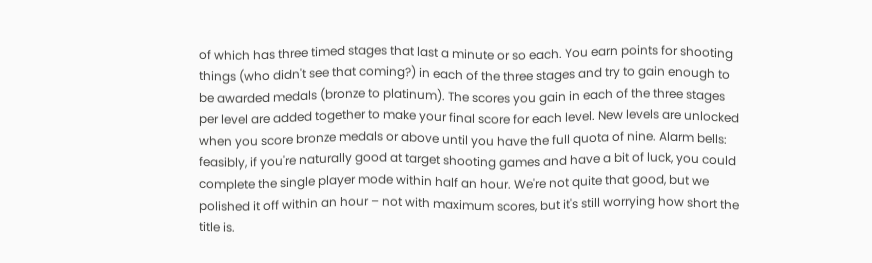of which has three timed stages that last a minute or so each. You earn points for shooting things (who didn't see that coming?) in each of the three stages and try to gain enough to be awarded medals (bronze to platinum). The scores you gain in each of the three stages per level are added together to make your final score for each level. New levels are unlocked when you score bronze medals or above until you have the full quota of nine. Alarm bells: feasibly, if you're naturally good at target shooting games and have a bit of luck, you could complete the single player mode within half an hour. We're not quite that good, but we polished it off within an hour – not with maximum scores, but it's still worrying how short the title is.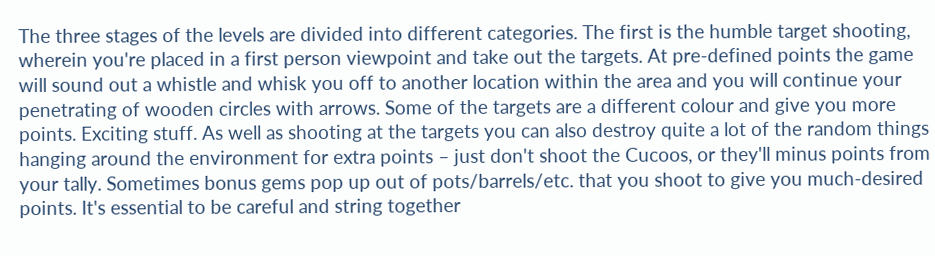The three stages of the levels are divided into different categories. The first is the humble target shooting, wherein you're placed in a first person viewpoint and take out the targets. At pre-defined points the game will sound out a whistle and whisk you off to another location within the area and you will continue your penetrating of wooden circles with arrows. Some of the targets are a different colour and give you more points. Exciting stuff. As well as shooting at the targets you can also destroy quite a lot of the random things hanging around the environment for extra points – just don't shoot the Cucoos, or they'll minus points from your tally. Sometimes bonus gems pop up out of pots/barrels/etc. that you shoot to give you much-desired points. It's essential to be careful and string together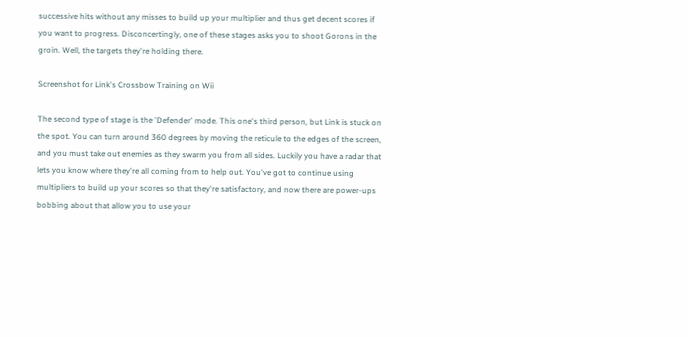successive hits without any misses to build up your multiplier and thus get decent scores if you want to progress. Disconcertingly, one of these stages asks you to shoot Gorons in the groin. Well, the targets they're holding there.

Screenshot for Link's Crossbow Training on Wii

The second type of stage is the 'Defender' mode. This one's third person, but Link is stuck on the spot. You can turn around 360 degrees by moving the reticule to the edges of the screen, and you must take out enemies as they swarm you from all sides. Luckily you have a radar that lets you know where they're all coming from to help out. You've got to continue using multipliers to build up your scores so that they're satisfactory, and now there are power-ups bobbing about that allow you to use your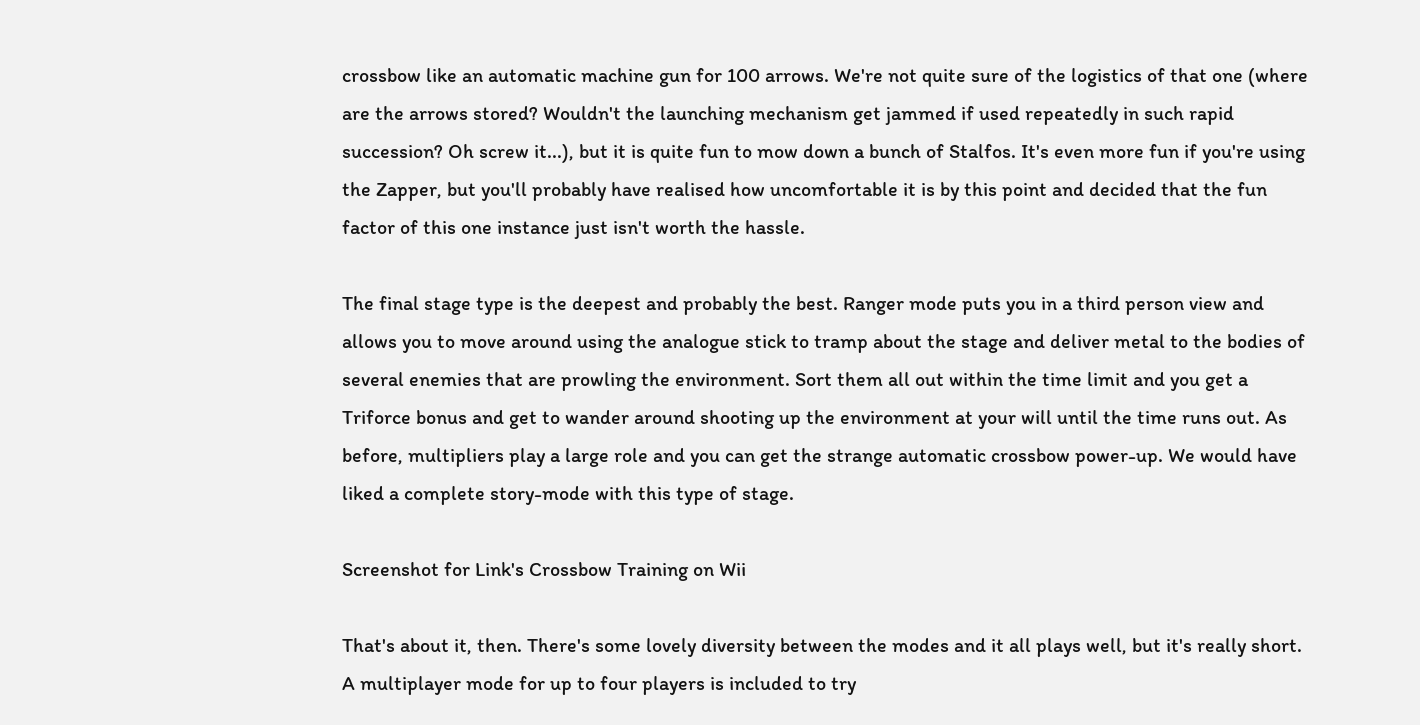crossbow like an automatic machine gun for 100 arrows. We're not quite sure of the logistics of that one (where are the arrows stored? Wouldn't the launching mechanism get jammed if used repeatedly in such rapid succession? Oh screw it...), but it is quite fun to mow down a bunch of Stalfos. It's even more fun if you're using the Zapper, but you'll probably have realised how uncomfortable it is by this point and decided that the fun factor of this one instance just isn't worth the hassle.

The final stage type is the deepest and probably the best. Ranger mode puts you in a third person view and allows you to move around using the analogue stick to tramp about the stage and deliver metal to the bodies of several enemies that are prowling the environment. Sort them all out within the time limit and you get a Triforce bonus and get to wander around shooting up the environment at your will until the time runs out. As before, multipliers play a large role and you can get the strange automatic crossbow power-up. We would have liked a complete story-mode with this type of stage.

Screenshot for Link's Crossbow Training on Wii

That's about it, then. There's some lovely diversity between the modes and it all plays well, but it's really short. A multiplayer mode for up to four players is included to try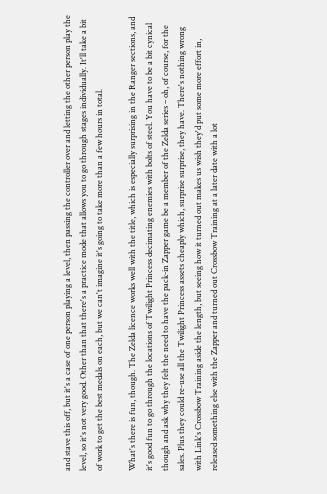and stave this off, but it's a case of one person playing a level, then passing the controller over and letting the other person play the level, so it's not very good. Other than that there's a practice mode that allows you to go through stages individually. It'll take a bit of work to get the best medals on each, but we can't imagine it's going to take more than a few hours in total.

What's there is fun, though. The Zelda licence works well with the title, which is especially surprising in the Ranger sections, and it's good fun to go through the locations of Twilight Princess decimating enemies with bolts of steel. You have to be a bit cynical though and ask why they felt the need to have the pack-in Zapper game be a member of the Zelda series – oh, of course, for the sales. Plus they could re-use all the Twilight Princess assets cheaply which, surprise surprise, they have. There's nothing wrong with Link's Crossbow Training aside the length, but seeing how it turned out makes us wish they'd put some more effort in, released something else with the Zapper and turned out Crossbow Training at a later date with a lot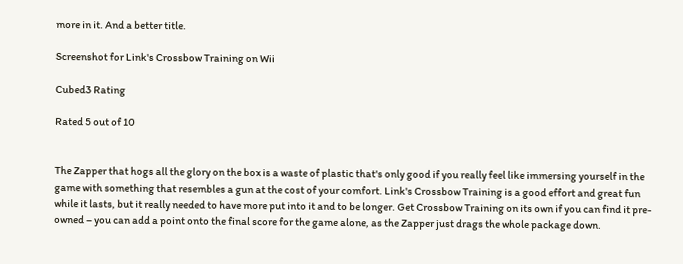more in it. And a better title.

Screenshot for Link's Crossbow Training on Wii

Cubed3 Rating

Rated 5 out of 10


The Zapper that hogs all the glory on the box is a waste of plastic that's only good if you really feel like immersing yourself in the game with something that resembles a gun at the cost of your comfort. Link's Crossbow Training is a good effort and great fun while it lasts, but it really needed to have more put into it and to be longer. Get Crossbow Training on its own if you can find it pre-owned – you can add a point onto the final score for the game alone, as the Zapper just drags the whole package down.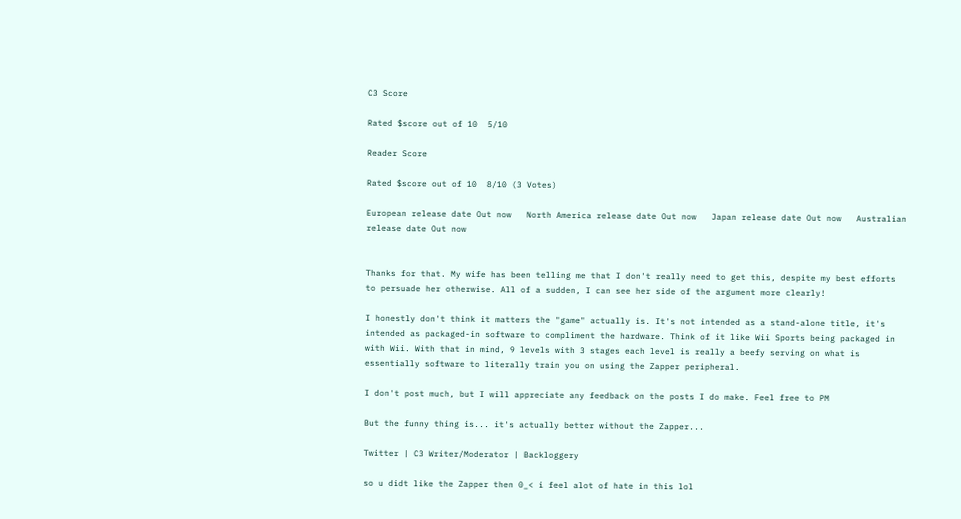C3 Score

Rated $score out of 10  5/10

Reader Score

Rated $score out of 10  8/10 (3 Votes)

European release date Out now   North America release date Out now   Japan release date Out now   Australian release date Out now


Thanks for that. My wife has been telling me that I don't really need to get this, despite my best efforts to persuade her otherwise. All of a sudden, I can see her side of the argument more clearly!

I honestly don't think it matters the "game" actually is. It's not intended as a stand-alone title, it's intended as packaged-in software to compliment the hardware. Think of it like Wii Sports being packaged in with Wii. With that in mind, 9 levels with 3 stages each level is really a beefy serving on what is essentially software to literally train you on using the Zapper peripheral.

I don't post much, but I will appreciate any feedback on the posts I do make. Feel free to PM

But the funny thing is... it's actually better without the Zapper...

Twitter | C3 Writer/Moderator | Backloggery

so u didt like the Zapper then 0_< i feel alot of hate in this lol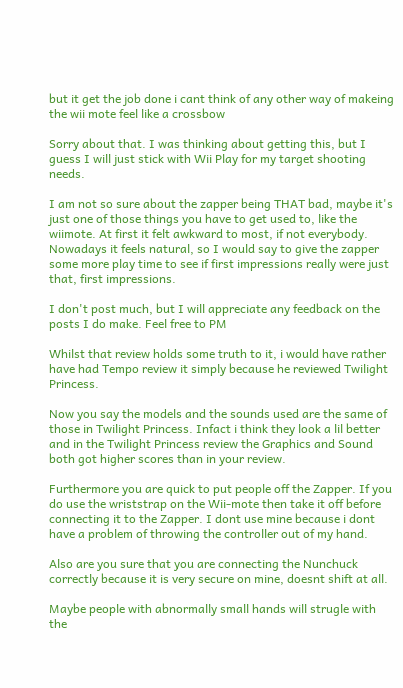but it get the job done i cant think of any other way of makeing the wii mote feel like a crossbow

Sorry about that. I was thinking about getting this, but I guess I will just stick with Wii Play for my target shooting needs.

I am not so sure about the zapper being THAT bad, maybe it's just one of those things you have to get used to, like the wiimote. At first it felt awkward to most, if not everybody. Nowadays it feels natural, so I would say to give the zapper some more play time to see if first impressions really were just that, first impressions.

I don't post much, but I will appreciate any feedback on the posts I do make. Feel free to PM

Whilst that review holds some truth to it, i would have rather have had Tempo review it simply because he reviewed Twilight Princess.

Now you say the models and the sounds used are the same of those in Twilight Princess. Infact i think they look a lil better and in the Twilight Princess review the Graphics and Sound both got higher scores than in your review.

Furthermore you are quick to put people off the Zapper. If you do use the wriststrap on the Wii-mote then take it off before connecting it to the Zapper. I dont use mine because i dont have a problem of throwing the controller out of my hand.

Also are you sure that you are connecting the Nunchuck correctly because it is very secure on mine, doesnt shift at all.

Maybe people with abnormally small hands will strugle with the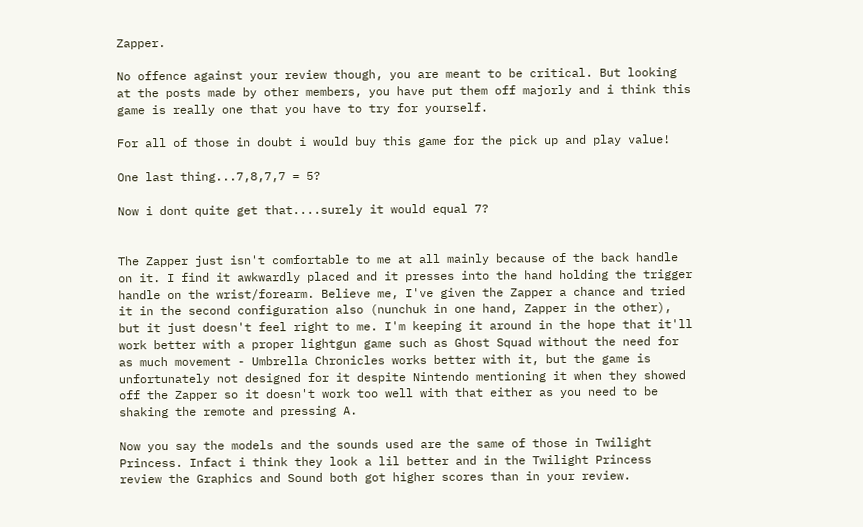Zapper.

No offence against your review though, you are meant to be critical. But looking at the posts made by other members, you have put them off majorly and i think this game is really one that you have to try for yourself.

For all of those in doubt i would buy this game for the pick up and play value!

One last thing...7,8,7,7 = 5?

Now i dont quite get that....surely it would equal 7?


The Zapper just isn't comfortable to me at all mainly because of the back handle on it. I find it awkwardly placed and it presses into the hand holding the trigger handle on the wrist/forearm. Believe me, I've given the Zapper a chance and tried it in the second configuration also (nunchuk in one hand, Zapper in the other), but it just doesn't feel right to me. I'm keeping it around in the hope that it'll work better with a proper lightgun game such as Ghost Squad without the need for as much movement - Umbrella Chronicles works better with it, but the game is unfortunately not designed for it despite Nintendo mentioning it when they showed off the Zapper so it doesn't work too well with that either as you need to be shaking the remote and pressing A.

Now you say the models and the sounds used are the same of those in Twilight Princess. Infact i think they look a lil better and in the Twilight Princess review the Graphics and Sound both got higher scores than in your review.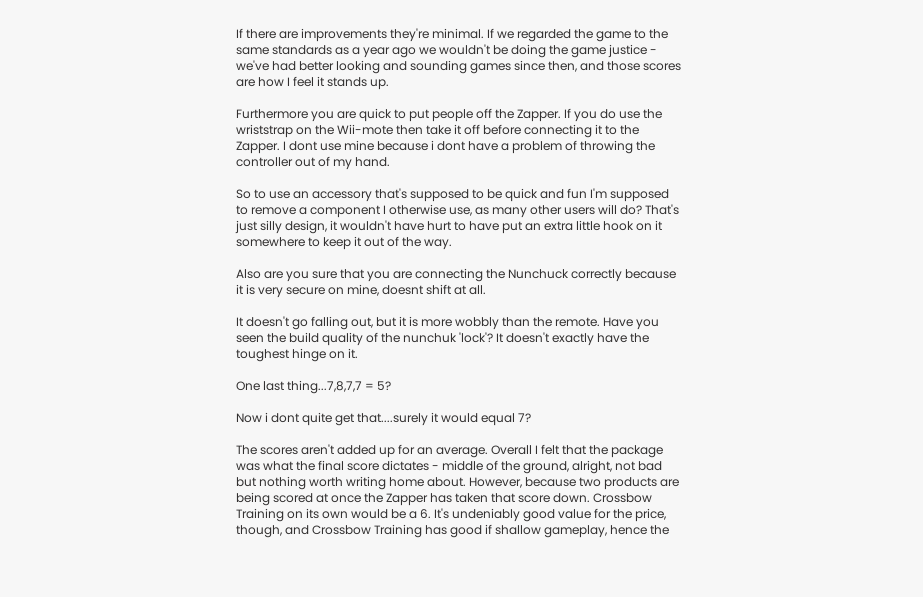If there are improvements they're minimal. If we regarded the game to the same standards as a year ago we wouldn't be doing the game justice - we've had better looking and sounding games since then, and those scores are how I feel it stands up.

Furthermore you are quick to put people off the Zapper. If you do use the wriststrap on the Wii-mote then take it off before connecting it to the Zapper. I dont use mine because i dont have a problem of throwing the controller out of my hand.

So to use an accessory that's supposed to be quick and fun I'm supposed to remove a component I otherwise use, as many other users will do? That's just silly design, it wouldn't have hurt to have put an extra little hook on it somewhere to keep it out of the way.

Also are you sure that you are connecting the Nunchuck correctly because it is very secure on mine, doesnt shift at all.

It doesn't go falling out, but it is more wobbly than the remote. Have you seen the build quality of the nunchuk 'lock'? It doesn't exactly have the toughest hinge on it.

One last thing...7,8,7,7 = 5?

Now i dont quite get that....surely it would equal 7?

The scores aren't added up for an average. Overall I felt that the package was what the final score dictates - middle of the ground, alright, not bad but nothing worth writing home about. However, because two products are being scored at once the Zapper has taken that score down. Crossbow Training on its own would be a 6. It's undeniably good value for the price, though, and Crossbow Training has good if shallow gameplay, hence the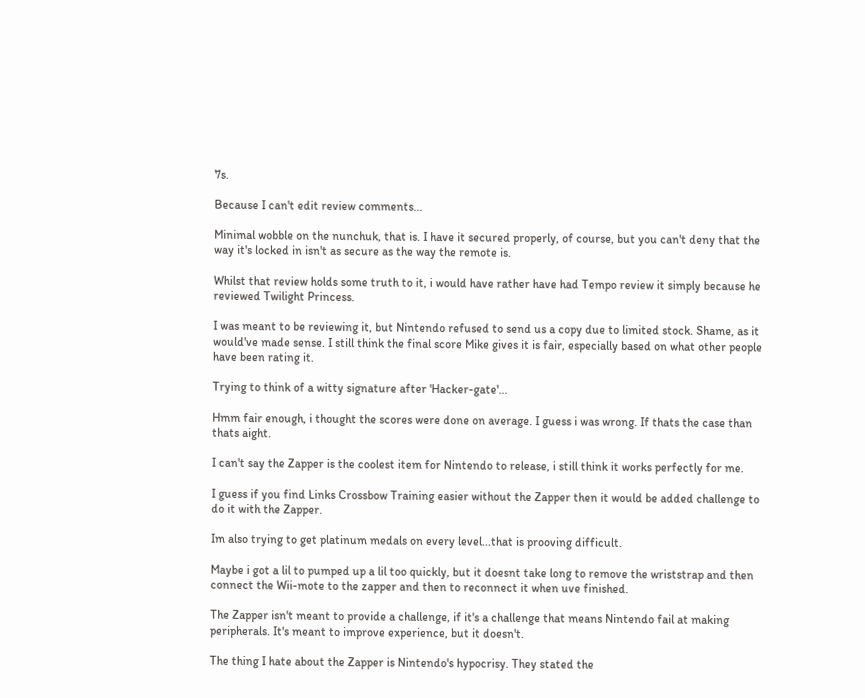7s.

Because I can't edit review comments...

Minimal wobble on the nunchuk, that is. I have it secured properly, of course, but you can't deny that the way it's locked in isn't as secure as the way the remote is.

Whilst that review holds some truth to it, i would have rather have had Tempo review it simply because he reviewed Twilight Princess.

I was meant to be reviewing it, but Nintendo refused to send us a copy due to limited stock. Shame, as it would've made sense. I still think the final score Mike gives it is fair, especially based on what other people have been rating it.

Trying to think of a witty signature after 'Hacker-gate'...

Hmm fair enough, i thought the scores were done on average. I guess i was wrong. If thats the case than thats aight.

I can't say the Zapper is the coolest item for Nintendo to release, i still think it works perfectly for me.

I guess if you find Links Crossbow Training easier without the Zapper then it would be added challenge to do it with the Zapper.

Im also trying to get platinum medals on every level...that is prooving difficult.

Maybe i got a lil to pumped up a lil too quickly, but it doesnt take long to remove the wriststrap and then connect the Wii-mote to the zapper and then to reconnect it when uve finished.

The Zapper isn't meant to provide a challenge, if it's a challenge that means Nintendo fail at making peripherals. It's meant to improve experience, but it doesn't.

The thing I hate about the Zapper is Nintendo's hypocrisy. They stated the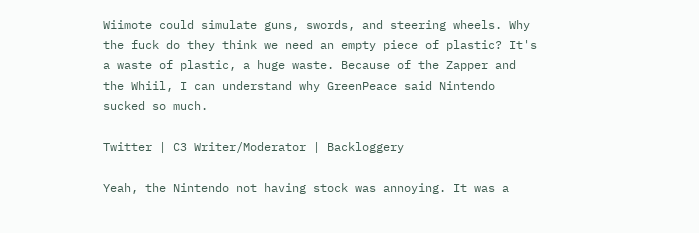Wiimote could simulate guns, swords, and steering wheels. Why the fuck do they think we need an empty piece of plastic? It's a waste of plastic, a huge waste. Because of the Zapper and the Whiil, I can understand why GreenPeace said Nintendo sucked so much.

Twitter | C3 Writer/Moderator | Backloggery

Yeah, the Nintendo not having stock was annoying. It was a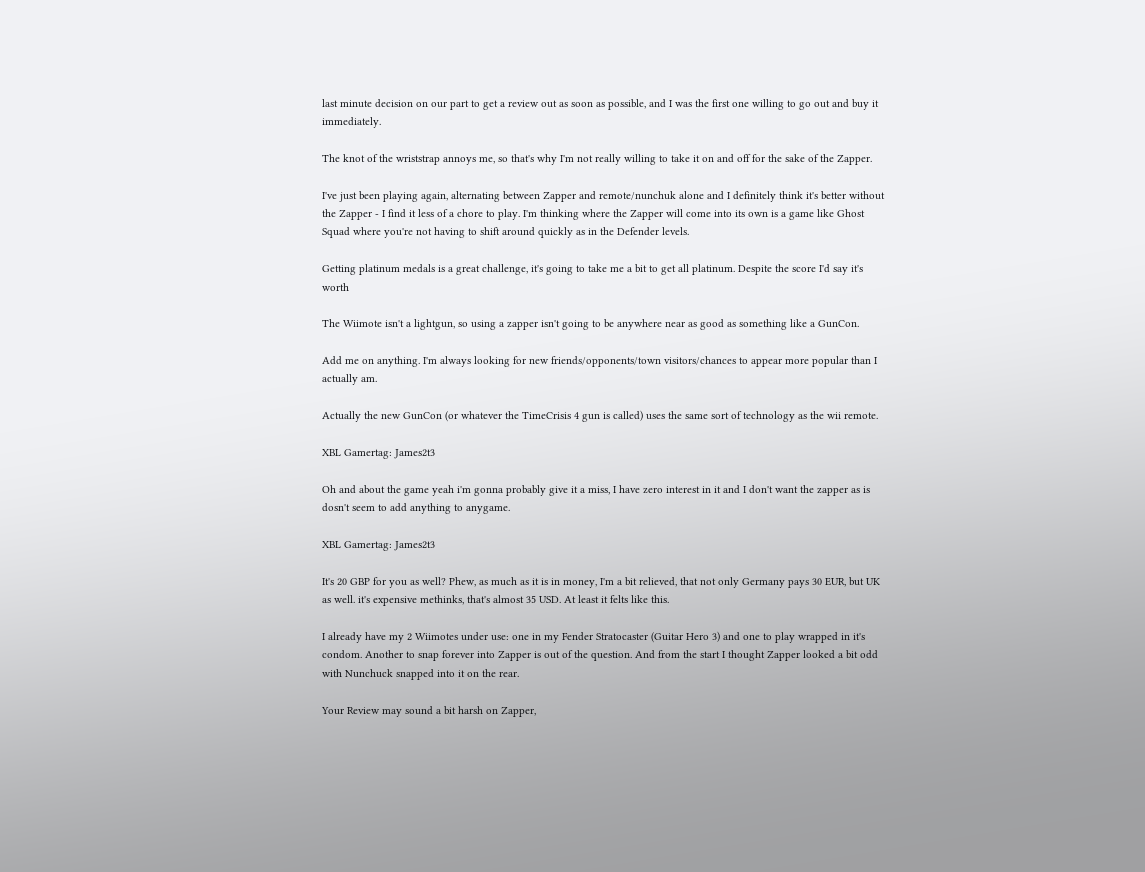last minute decision on our part to get a review out as soon as possible, and I was the first one willing to go out and buy it immediately.

The knot of the wriststrap annoys me, so that's why I'm not really willing to take it on and off for the sake of the Zapper.

I've just been playing again, alternating between Zapper and remote/nunchuk alone and I definitely think it's better without the Zapper - I find it less of a chore to play. I'm thinking where the Zapper will come into its own is a game like Ghost Squad where you're not having to shift around quickly as in the Defender levels.

Getting platinum medals is a great challenge, it's going to take me a bit to get all platinum. Despite the score I'd say it's worth

The Wiimote isn't a lightgun, so using a zapper isn't going to be anywhere near as good as something like a GunCon.

Add me on anything. I'm always looking for new friends/opponents/town visitors/chances to appear more popular than I actually am.

Actually the new GunCon (or whatever the TimeCrisis 4 gun is called) uses the same sort of technology as the wii remote.

XBL Gamertag: James2t3

Oh and about the game yeah i'm gonna probably give it a miss, I have zero interest in it and I don't want the zapper as is dosn't seem to add anything to anygame.

XBL Gamertag: James2t3

It's 20 GBP for you as well? Phew, as much as it is in money, I'm a bit relieved, that not only Germany pays 30 EUR, but UK as well. it's expensive methinks, that's almost 35 USD. At least it felts like this.

I already have my 2 Wiimotes under use: one in my Fender Stratocaster (Guitar Hero 3) and one to play wrapped in it's condom. Another to snap forever into Zapper is out of the question. And from the start I thought Zapper looked a bit odd with Nunchuck snapped into it on the rear.

Your Review may sound a bit harsh on Zapper,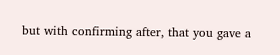but with confirming after, that you gave a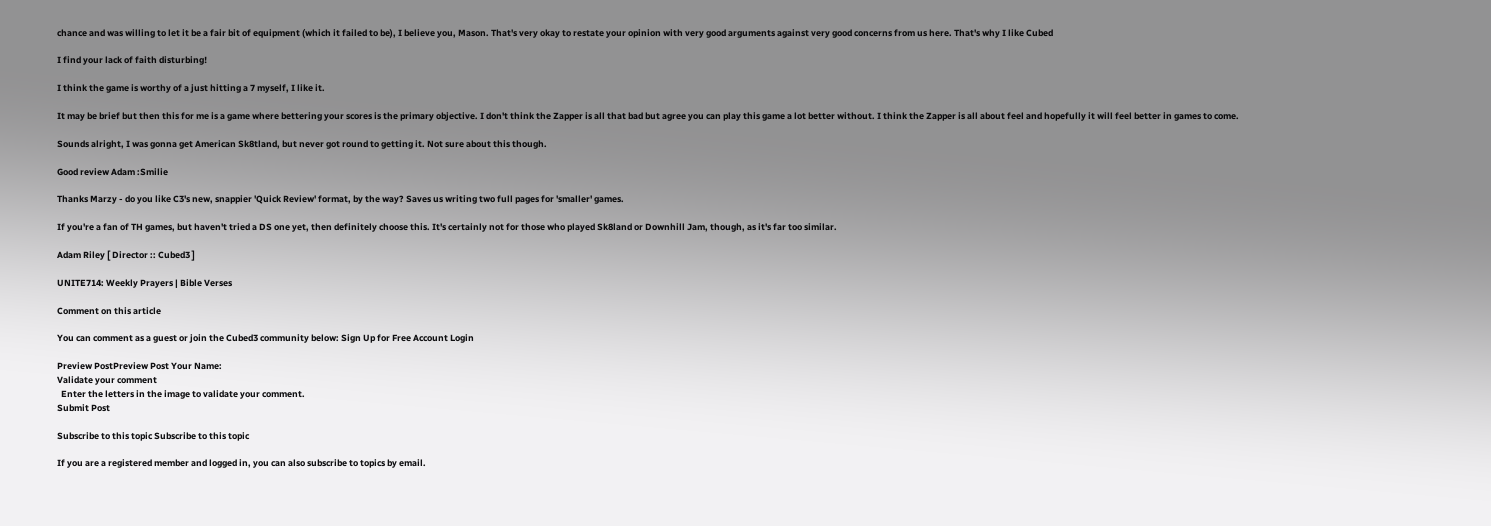chance and was willing to let it be a fair bit of equipment (which it failed to be), I believe you, Mason. That's very okay to restate your opinion with very good arguments against very good concerns from us here. That's why I like Cubed

I find your lack of faith disturbing!

I think the game is worthy of a just hitting a 7 myself, I like it.

It may be brief but then this for me is a game where bettering your scores is the primary objective. I don't think the Zapper is all that bad but agree you can play this game a lot better without. I think the Zapper is all about feel and hopefully it will feel better in games to come.

Sounds alright, I was gonna get American Sk8tland, but never got round to getting it. Not sure about this though.

Good review Adam :Smilie

Thanks Marzy - do you like C3's new, snappier 'Quick Review' format, by the way? Saves us writing two full pages for 'smaller' games.

If you're a fan of TH games, but haven't tried a DS one yet, then definitely choose this. It's certainly not for those who played Sk8land or Downhill Jam, though, as it's far too similar.

Adam Riley [ Director :: Cubed3 ]

UNITE714: Weekly Prayers | Bible Verses

Comment on this article

You can comment as a guest or join the Cubed3 community below: Sign Up for Free Account Login

Preview PostPreview Post Your Name:
Validate your comment
  Enter the letters in the image to validate your comment.
Submit Post

Subscribe to this topic Subscribe to this topic

If you are a registered member and logged in, you can also subscribe to topics by email.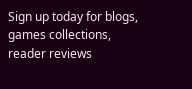Sign up today for blogs, games collections, reader reviews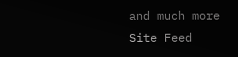and much more
Site Feed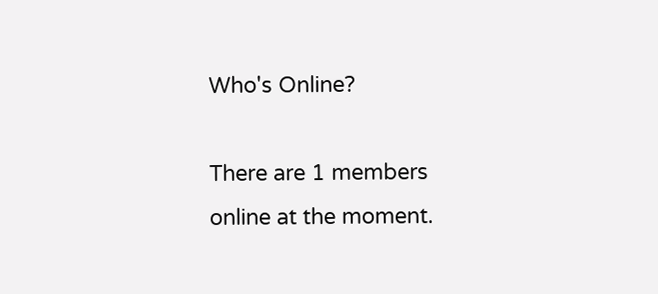Who's Online?

There are 1 members online at the moment.